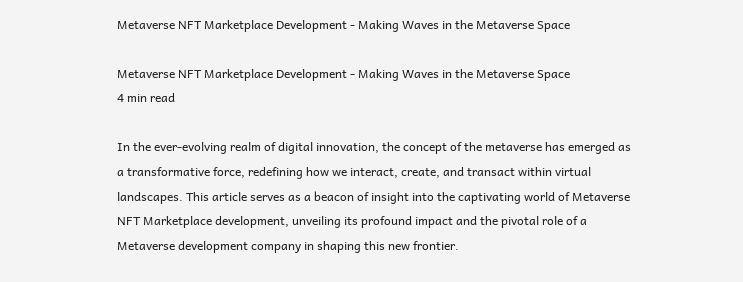Metaverse NFT Marketplace Development - Making Waves in the Metaverse Space

Metaverse NFT Marketplace Development - Making Waves in the Metaverse Space
4 min read

In the ever-evolving realm of digital innovation, the concept of the metaverse has emerged as a transformative force, redefining how we interact, create, and transact within virtual landscapes. This article serves as a beacon of insight into the captivating world of Metaverse NFT Marketplace development, unveiling its profound impact and the pivotal role of a Metaverse development company in shaping this new frontier.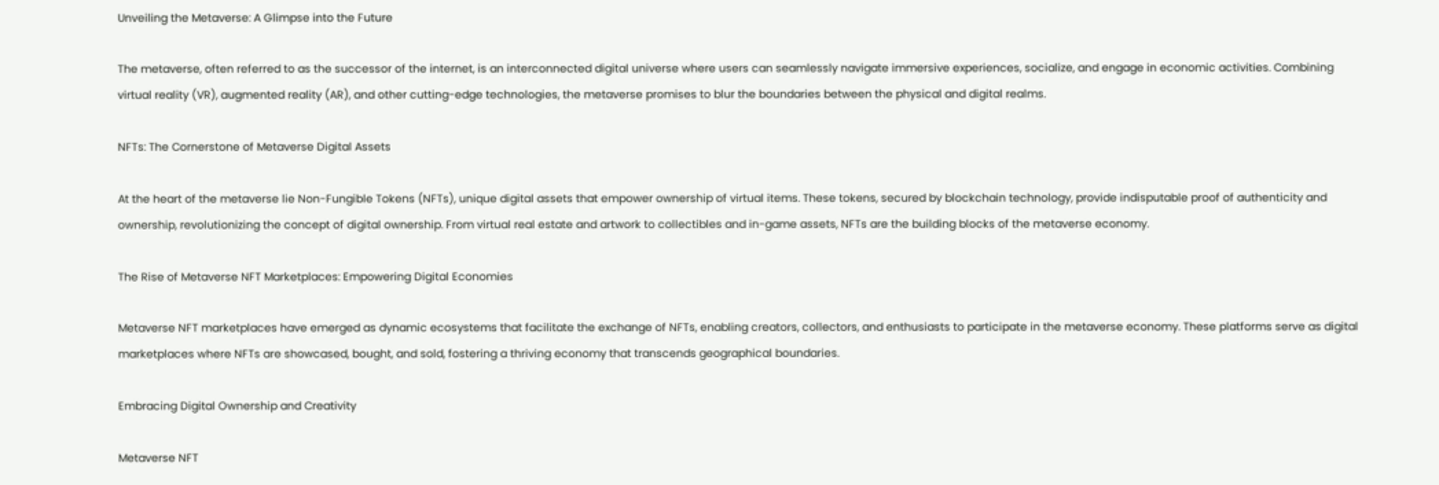Unveiling the Metaverse: A Glimpse into the Future

The metaverse, often referred to as the successor of the internet, is an interconnected digital universe where users can seamlessly navigate immersive experiences, socialize, and engage in economic activities. Combining virtual reality (VR), augmented reality (AR), and other cutting-edge technologies, the metaverse promises to blur the boundaries between the physical and digital realms.

NFTs: The Cornerstone of Metaverse Digital Assets

At the heart of the metaverse lie Non-Fungible Tokens (NFTs), unique digital assets that empower ownership of virtual items. These tokens, secured by blockchain technology, provide indisputable proof of authenticity and ownership, revolutionizing the concept of digital ownership. From virtual real estate and artwork to collectibles and in-game assets, NFTs are the building blocks of the metaverse economy.

The Rise of Metaverse NFT Marketplaces: Empowering Digital Economies

Metaverse NFT marketplaces have emerged as dynamic ecosystems that facilitate the exchange of NFTs, enabling creators, collectors, and enthusiasts to participate in the metaverse economy. These platforms serve as digital marketplaces where NFTs are showcased, bought, and sold, fostering a thriving economy that transcends geographical boundaries.

Embracing Digital Ownership and Creativity

Metaverse NFT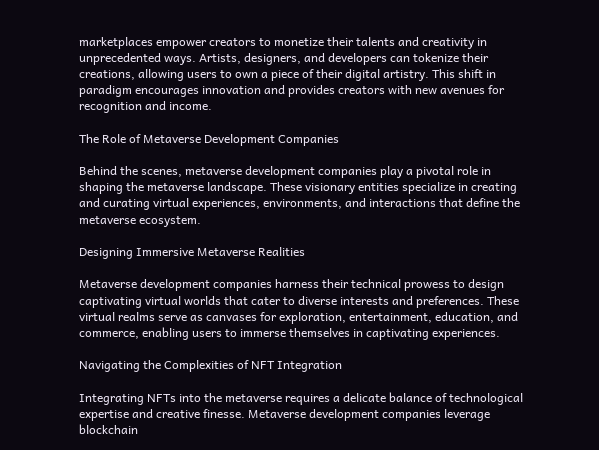marketplaces empower creators to monetize their talents and creativity in unprecedented ways. Artists, designers, and developers can tokenize their creations, allowing users to own a piece of their digital artistry. This shift in paradigm encourages innovation and provides creators with new avenues for recognition and income.

The Role of Metaverse Development Companies

Behind the scenes, metaverse development companies play a pivotal role in shaping the metaverse landscape. These visionary entities specialize in creating and curating virtual experiences, environments, and interactions that define the metaverse ecosystem.

Designing Immersive Metaverse Realities

Metaverse development companies harness their technical prowess to design captivating virtual worlds that cater to diverse interests and preferences. These virtual realms serve as canvases for exploration, entertainment, education, and commerce, enabling users to immerse themselves in captivating experiences.

Navigating the Complexities of NFT Integration

Integrating NFTs into the metaverse requires a delicate balance of technological expertise and creative finesse. Metaverse development companies leverage blockchain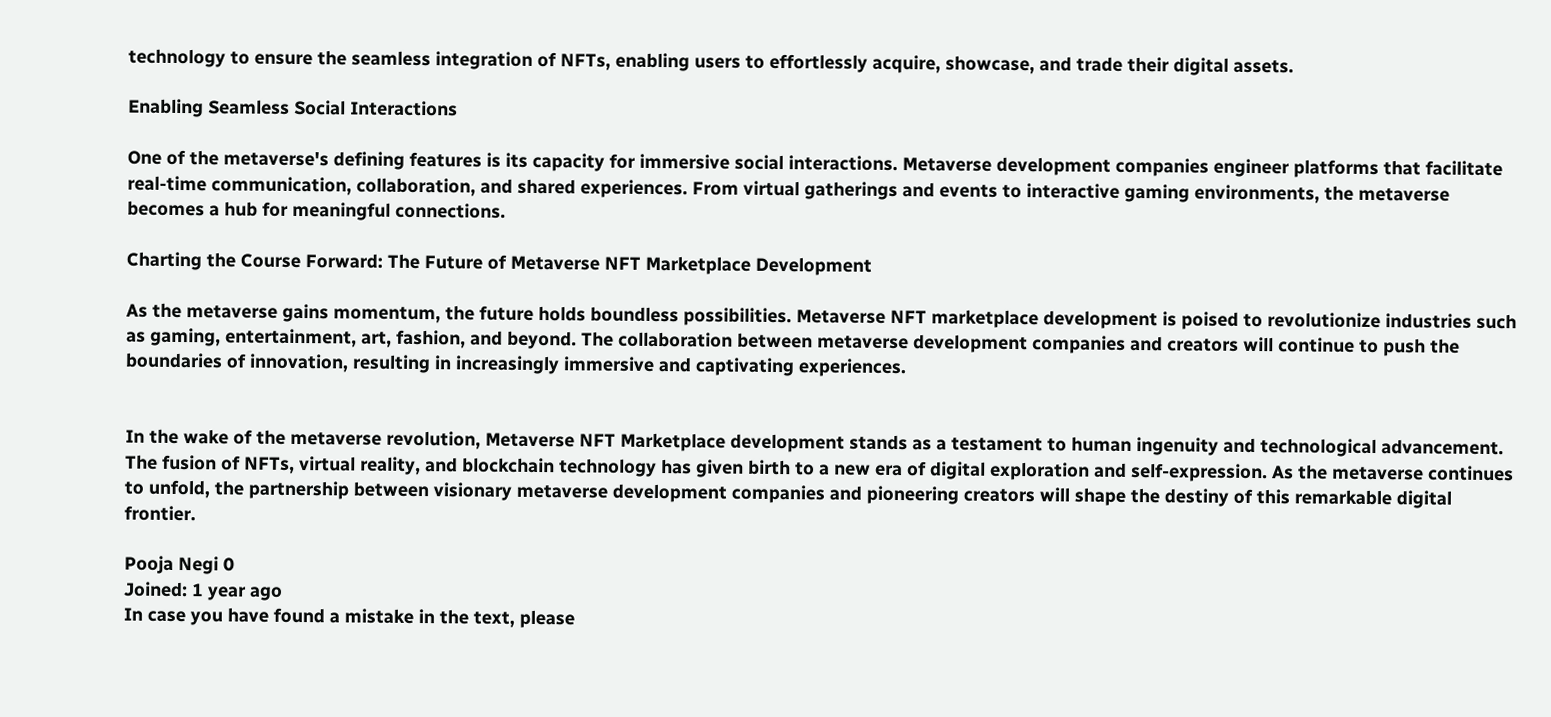technology to ensure the seamless integration of NFTs, enabling users to effortlessly acquire, showcase, and trade their digital assets.

Enabling Seamless Social Interactions

One of the metaverse's defining features is its capacity for immersive social interactions. Metaverse development companies engineer platforms that facilitate real-time communication, collaboration, and shared experiences. From virtual gatherings and events to interactive gaming environments, the metaverse becomes a hub for meaningful connections.

Charting the Course Forward: The Future of Metaverse NFT Marketplace Development

As the metaverse gains momentum, the future holds boundless possibilities. Metaverse NFT marketplace development is poised to revolutionize industries such as gaming, entertainment, art, fashion, and beyond. The collaboration between metaverse development companies and creators will continue to push the boundaries of innovation, resulting in increasingly immersive and captivating experiences.


In the wake of the metaverse revolution, Metaverse NFT Marketplace development stands as a testament to human ingenuity and technological advancement. The fusion of NFTs, virtual reality, and blockchain technology has given birth to a new era of digital exploration and self-expression. As the metaverse continues to unfold, the partnership between visionary metaverse development companies and pioneering creators will shape the destiny of this remarkable digital frontier.

Pooja Negi 0
Joined: 1 year ago
In case you have found a mistake in the text, please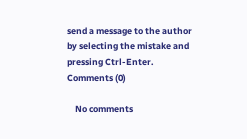send a message to the author by selecting the mistake and pressing Ctrl-Enter.
Comments (0)

    No comments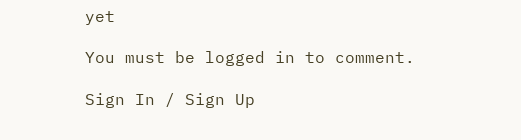yet

You must be logged in to comment.

Sign In / Sign Up